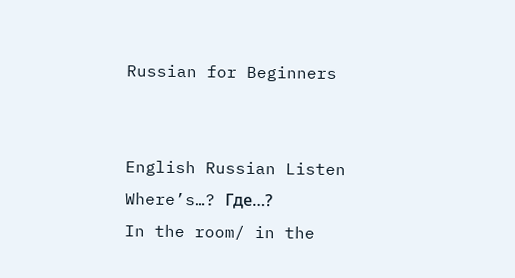Russian for Beginners


English Russian Listen
Where’s…? Где…?
In the room/ in the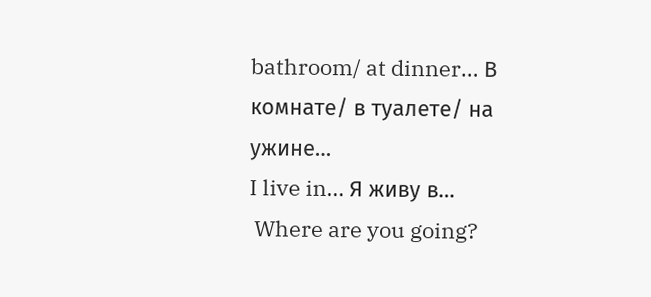bathroom/ at dinner… В комнате/ в туалете/ на ужине…
I live in… Я живу в…
 Where are you going?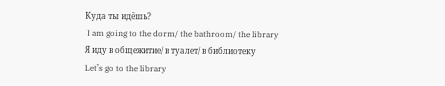Куда ты идёшь?
 I am going to the dorm/ the bathroom/ the library Я иду в общежитие/ в туалет/ в библиотеку
Let’s go to the library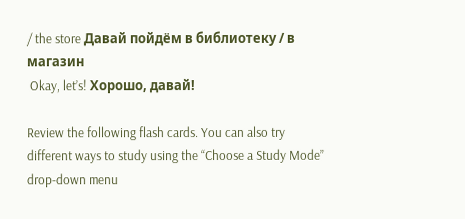/ the store Давай пойдём в библиотеку / в магазин
 Okay, let’s! Хорошо, давай!

Review the following flash cards. You can also try different ways to study using the “Choose a Study Mode” drop-down menu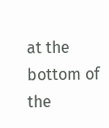at the bottom of the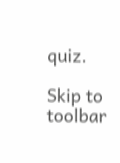quiz.

Skip to toolbar